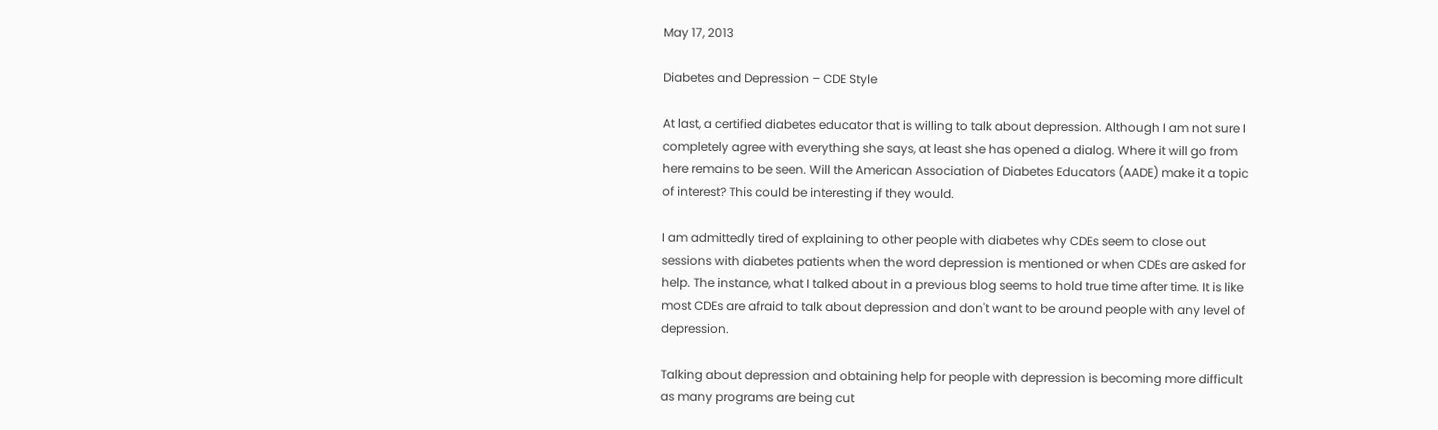May 17, 2013

Diabetes and Depression – CDE Style

At last, a certified diabetes educator that is willing to talk about depression. Although I am not sure I completely agree with everything she says, at least she has opened a dialog. Where it will go from here remains to be seen. Will the American Association of Diabetes Educators (AADE) make it a topic of interest? This could be interesting if they would.

I am admittedly tired of explaining to other people with diabetes why CDEs seem to close out sessions with diabetes patients when the word depression is mentioned or when CDEs are asked for help. The instance, what I talked about in a previous blog seems to hold true time after time. It is like most CDEs are afraid to talk about depression and don't want to be around people with any level of depression.

Talking about depression and obtaining help for people with depression is becoming more difficult as many programs are being cut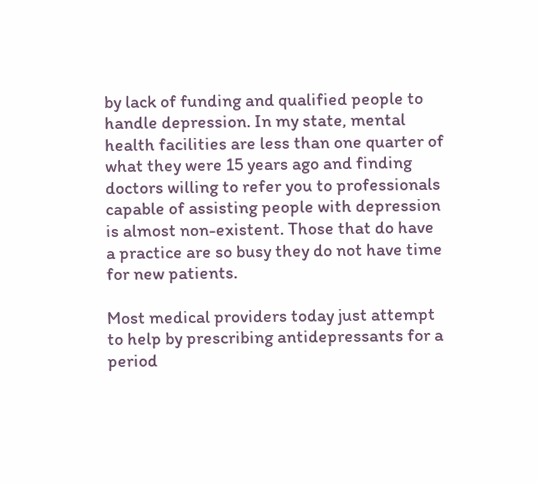by lack of funding and qualified people to handle depression. In my state, mental health facilities are less than one quarter of what they were 15 years ago and finding doctors willing to refer you to professionals capable of assisting people with depression is almost non-existent. Those that do have a practice are so busy they do not have time for new patients.

Most medical providers today just attempt to help by prescribing antidepressants for a period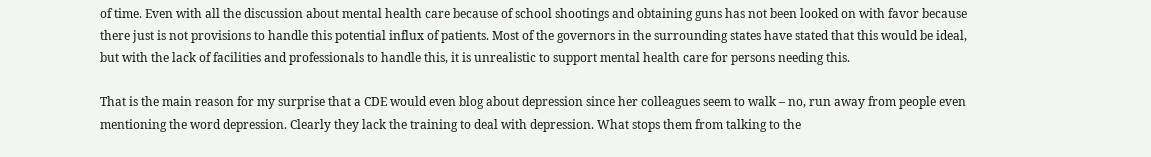of time. Even with all the discussion about mental health care because of school shootings and obtaining guns has not been looked on with favor because there just is not provisions to handle this potential influx of patients. Most of the governors in the surrounding states have stated that this would be ideal, but with the lack of facilities and professionals to handle this, it is unrealistic to support mental health care for persons needing this.

That is the main reason for my surprise that a CDE would even blog about depression since her colleagues seem to walk – no, run away from people even mentioning the word depression. Clearly they lack the training to deal with depression. What stops them from talking to the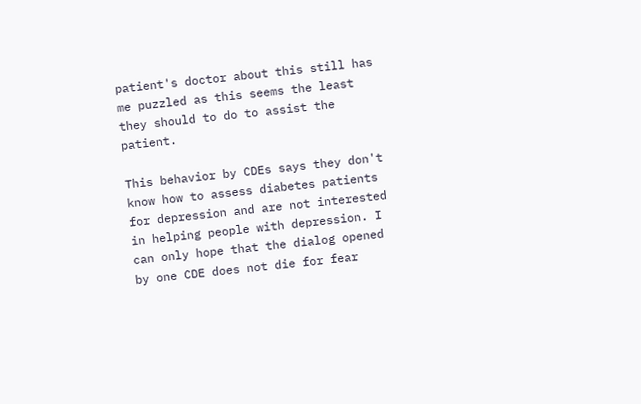patient's doctor about this still has me puzzled as this seems the least they should to do to assist the patient.

This behavior by CDEs says they don't know how to assess diabetes patients for depression and are not interested in helping people with depression. I can only hope that the dialog opened by one CDE does not die for fear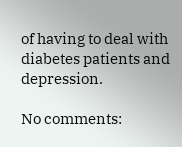of having to deal with diabetes patients and depression.

No comments: